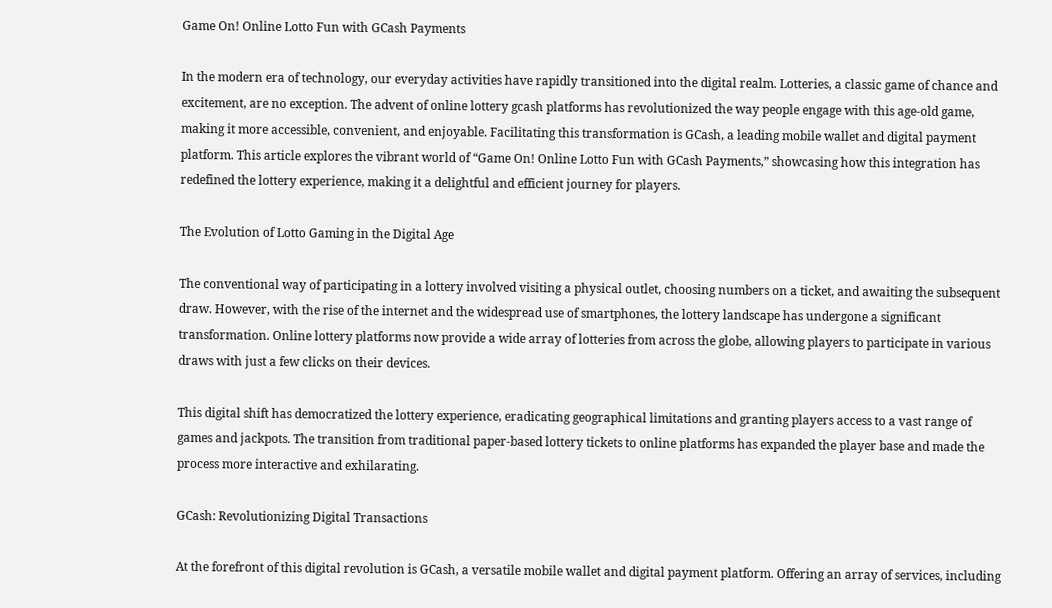Game On! Online Lotto Fun with GCash Payments

In the modern era of technology, our everyday activities have rapidly transitioned into the digital realm. Lotteries, a classic game of chance and excitement, are no exception. The advent of online lottery gcash platforms has revolutionized the way people engage with this age-old game, making it more accessible, convenient, and enjoyable. Facilitating this transformation is GCash, a leading mobile wallet and digital payment platform. This article explores the vibrant world of “Game On! Online Lotto Fun with GCash Payments,” showcasing how this integration has redefined the lottery experience, making it a delightful and efficient journey for players.

The Evolution of Lotto Gaming in the Digital Age

The conventional way of participating in a lottery involved visiting a physical outlet, choosing numbers on a ticket, and awaiting the subsequent draw. However, with the rise of the internet and the widespread use of smartphones, the lottery landscape has undergone a significant transformation. Online lottery platforms now provide a wide array of lotteries from across the globe, allowing players to participate in various draws with just a few clicks on their devices.

This digital shift has democratized the lottery experience, eradicating geographical limitations and granting players access to a vast range of games and jackpots. The transition from traditional paper-based lottery tickets to online platforms has expanded the player base and made the process more interactive and exhilarating.

GCash: Revolutionizing Digital Transactions

At the forefront of this digital revolution is GCash, a versatile mobile wallet and digital payment platform. Offering an array of services, including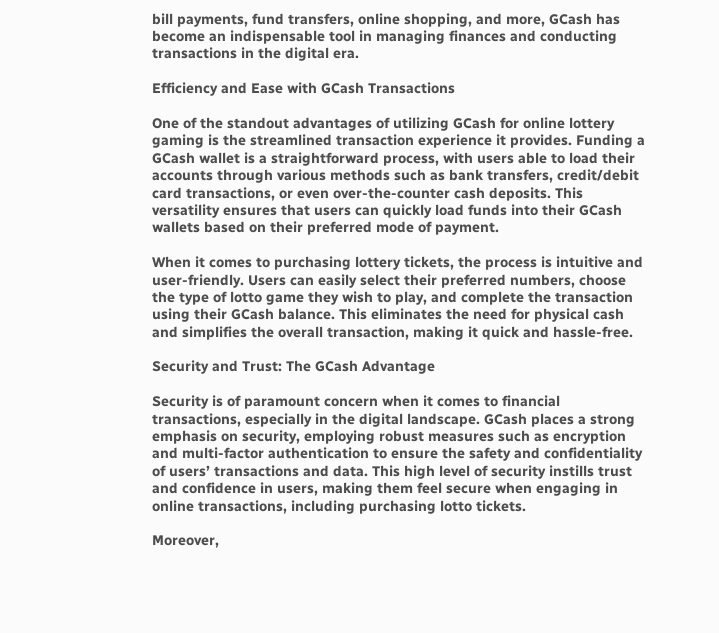bill payments, fund transfers, online shopping, and more, GCash has become an indispensable tool in managing finances and conducting transactions in the digital era.

Efficiency and Ease with GCash Transactions

One of the standout advantages of utilizing GCash for online lottery gaming is the streamlined transaction experience it provides. Funding a GCash wallet is a straightforward process, with users able to load their accounts through various methods such as bank transfers, credit/debit card transactions, or even over-the-counter cash deposits. This versatility ensures that users can quickly load funds into their GCash wallets based on their preferred mode of payment.

When it comes to purchasing lottery tickets, the process is intuitive and user-friendly. Users can easily select their preferred numbers, choose the type of lotto game they wish to play, and complete the transaction using their GCash balance. This eliminates the need for physical cash and simplifies the overall transaction, making it quick and hassle-free.

Security and Trust: The GCash Advantage

Security is of paramount concern when it comes to financial transactions, especially in the digital landscape. GCash places a strong emphasis on security, employing robust measures such as encryption and multi-factor authentication to ensure the safety and confidentiality of users’ transactions and data. This high level of security instills trust and confidence in users, making them feel secure when engaging in online transactions, including purchasing lotto tickets.

Moreover,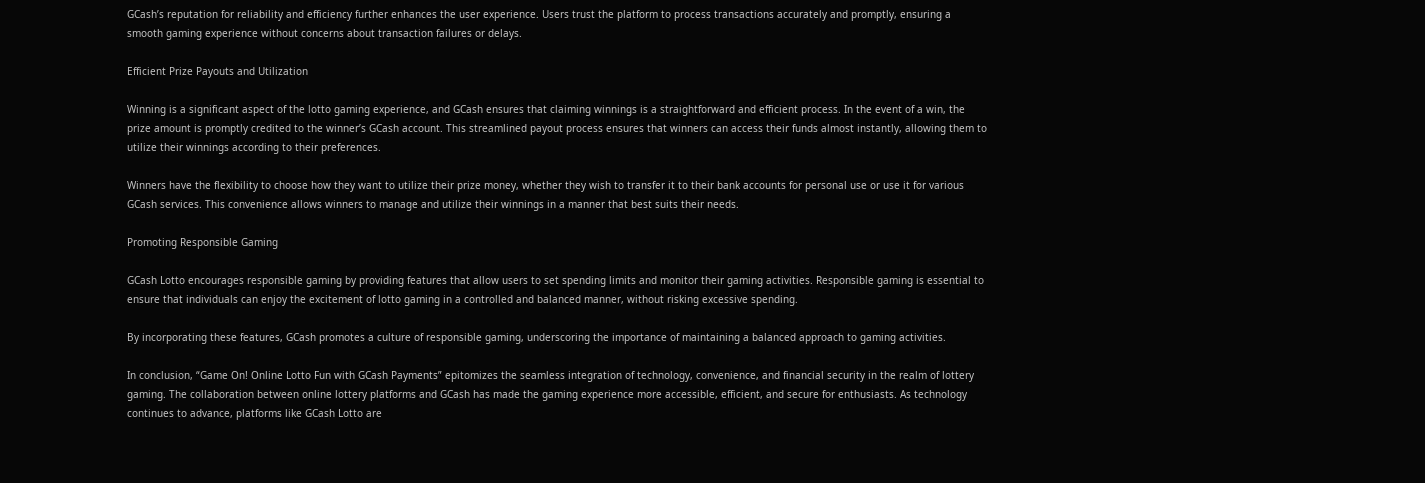GCash’s reputation for reliability and efficiency further enhances the user experience. Users trust the platform to process transactions accurately and promptly, ensuring a smooth gaming experience without concerns about transaction failures or delays.

Efficient Prize Payouts and Utilization

Winning is a significant aspect of the lotto gaming experience, and GCash ensures that claiming winnings is a straightforward and efficient process. In the event of a win, the prize amount is promptly credited to the winner’s GCash account. This streamlined payout process ensures that winners can access their funds almost instantly, allowing them to utilize their winnings according to their preferences.

Winners have the flexibility to choose how they want to utilize their prize money, whether they wish to transfer it to their bank accounts for personal use or use it for various GCash services. This convenience allows winners to manage and utilize their winnings in a manner that best suits their needs.

Promoting Responsible Gaming

GCash Lotto encourages responsible gaming by providing features that allow users to set spending limits and monitor their gaming activities. Responsible gaming is essential to ensure that individuals can enjoy the excitement of lotto gaming in a controlled and balanced manner, without risking excessive spending.

By incorporating these features, GCash promotes a culture of responsible gaming, underscoring the importance of maintaining a balanced approach to gaming activities.

In conclusion, “Game On! Online Lotto Fun with GCash Payments” epitomizes the seamless integration of technology, convenience, and financial security in the realm of lottery gaming. The collaboration between online lottery platforms and GCash has made the gaming experience more accessible, efficient, and secure for enthusiasts. As technology continues to advance, platforms like GCash Lotto are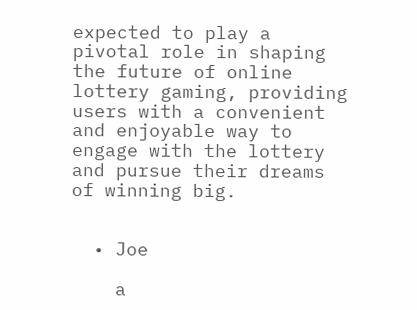expected to play a pivotal role in shaping the future of online lottery gaming, providing users with a convenient and enjoyable way to engage with the lottery and pursue their dreams of winning big.


  • Joe

    a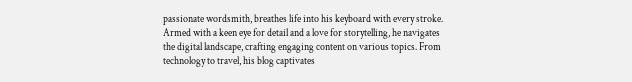passionate wordsmith, breathes life into his keyboard with every stroke. Armed with a keen eye for detail and a love for storytelling, he navigates the digital landscape, crafting engaging content on various topics. From technology to travel, his blog captivates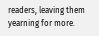readers, leaving them yearning for more.